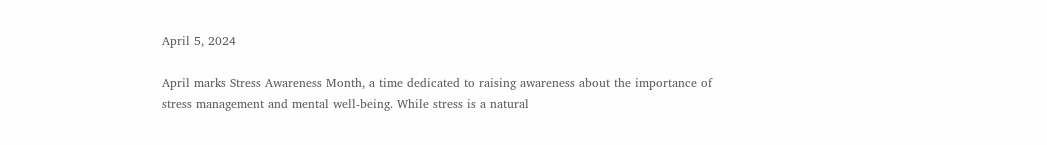April 5, 2024

April marks Stress Awareness Month, a time dedicated to raising awareness about the importance of stress management and mental well-being. While stress is a natural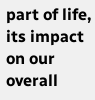part of life, its impact on our overall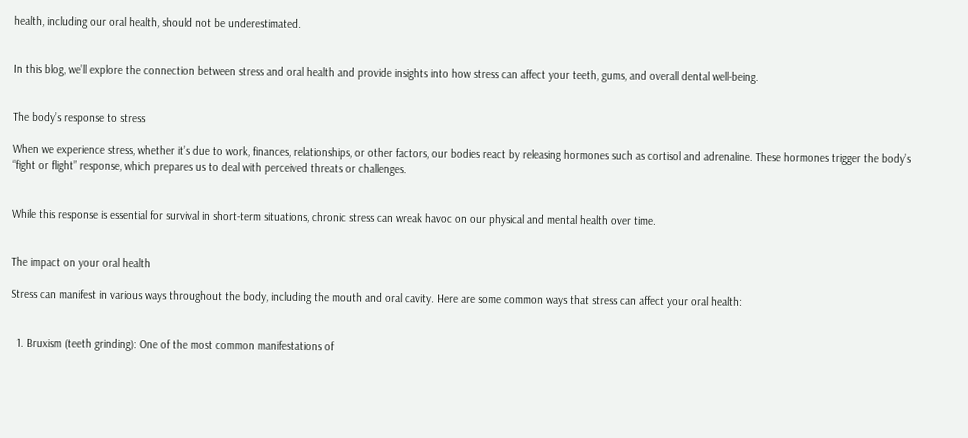health, including our oral health, should not be underestimated.


In this blog, we’ll explore the connection between stress and oral health and provide insights into how stress can affect your teeth, gums, and overall dental well-being.


The body’s response to stress

When we experience stress, whether it’s due to work, finances, relationships, or other factors, our bodies react by releasing hormones such as cortisol and adrenaline. These hormones trigger the body’s “fight or flight” response, which prepares us to deal with perceived threats or challenges.


While this response is essential for survival in short-term situations, chronic stress can wreak havoc on our physical and mental health over time.


The impact on your oral health

Stress can manifest in various ways throughout the body, including the mouth and oral cavity. Here are some common ways that stress can affect your oral health:


  1. Bruxism (teeth grinding): One of the most common manifestations of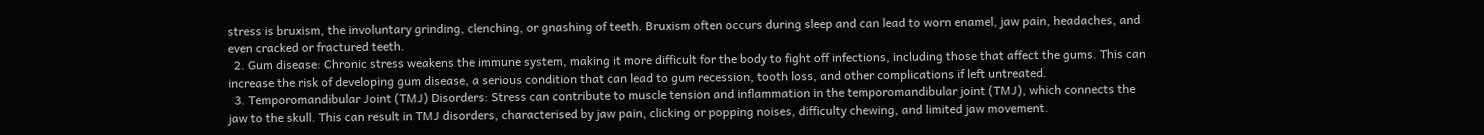stress is bruxism, the involuntary grinding, clenching, or gnashing of teeth. Bruxism often occurs during sleep and can lead to worn enamel, jaw pain, headaches, and even cracked or fractured teeth.
  2. Gum disease: Chronic stress weakens the immune system, making it more difficult for the body to fight off infections, including those that affect the gums. This can increase the risk of developing gum disease, a serious condition that can lead to gum recession, tooth loss, and other complications if left untreated.
  3. Temporomandibular Joint (TMJ) Disorders: Stress can contribute to muscle tension and inflammation in the temporomandibular joint (TMJ), which connects the jaw to the skull. This can result in TMJ disorders, characterised by jaw pain, clicking or popping noises, difficulty chewing, and limited jaw movement.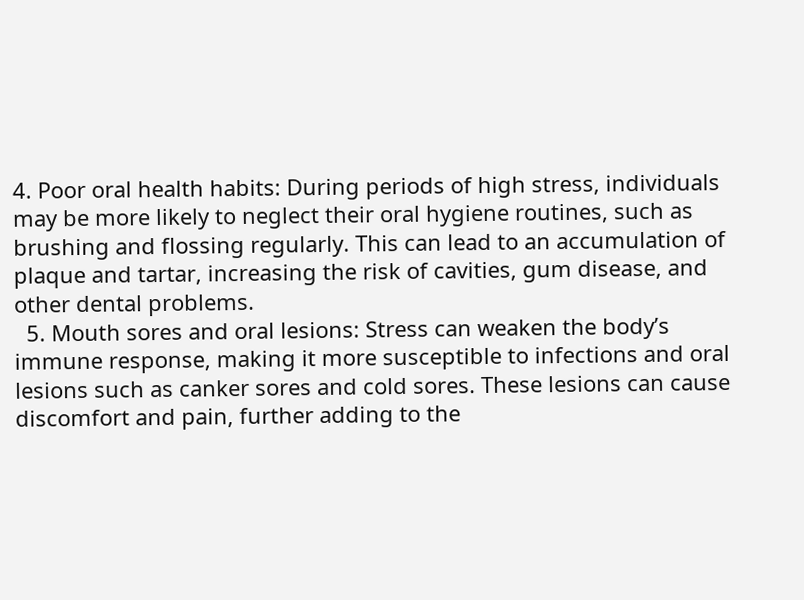4. Poor oral health habits: During periods of high stress, individuals may be more likely to neglect their oral hygiene routines, such as brushing and flossing regularly. This can lead to an accumulation of plaque and tartar, increasing the risk of cavities, gum disease, and other dental problems.
  5. Mouth sores and oral lesions: Stress can weaken the body’s immune response, making it more susceptible to infections and oral lesions such as canker sores and cold sores. These lesions can cause discomfort and pain, further adding to the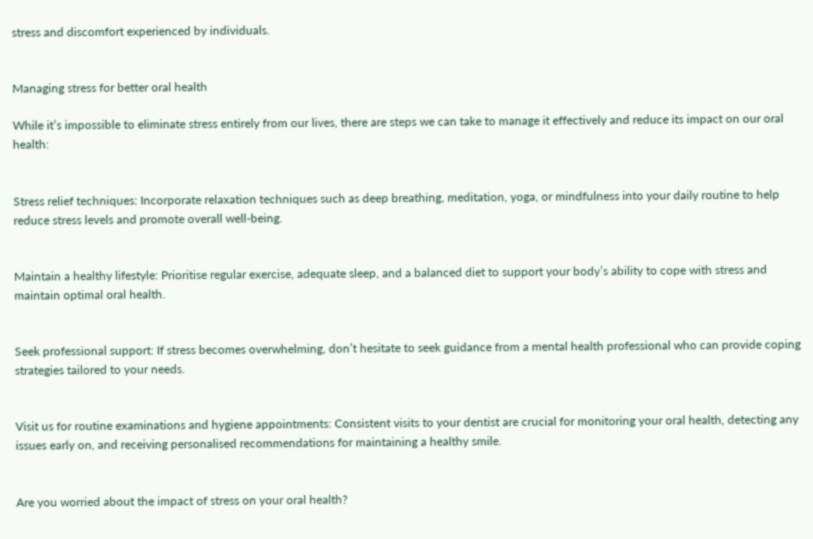stress and discomfort experienced by individuals.


Managing stress for better oral health

While it’s impossible to eliminate stress entirely from our lives, there are steps we can take to manage it effectively and reduce its impact on our oral health:


Stress relief techniques: Incorporate relaxation techniques such as deep breathing, meditation, yoga, or mindfulness into your daily routine to help reduce stress levels and promote overall well-being.


Maintain a healthy lifestyle: Prioritise regular exercise, adequate sleep, and a balanced diet to support your body’s ability to cope with stress and maintain optimal oral health.


Seek professional support: If stress becomes overwhelming, don’t hesitate to seek guidance from a mental health professional who can provide coping strategies tailored to your needs.


Visit us for routine examinations and hygiene appointments: Consistent visits to your dentist are crucial for monitoring your oral health, detecting any issues early on, and receiving personalised recommendations for maintaining a healthy smile.


Are you worried about the impact of stress on your oral health?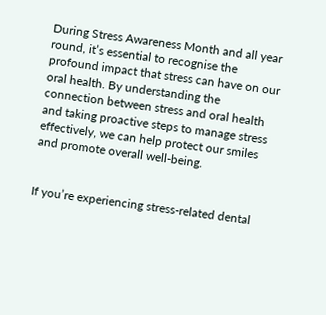During Stress Awareness Month and all year round, it’s essential to recognise the profound impact that stress can have on our oral health. By understanding the connection between stress and oral health and taking proactive steps to manage stress effectively, we can help protect our smiles and promote overall well-being.


If you’re experiencing stress-related dental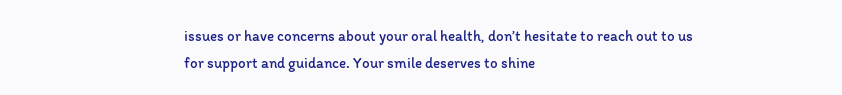issues or have concerns about your oral health, don’t hesitate to reach out to us for support and guidance. Your smile deserves to shine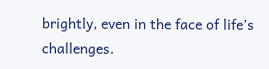brightly, even in the face of life’s challenges.